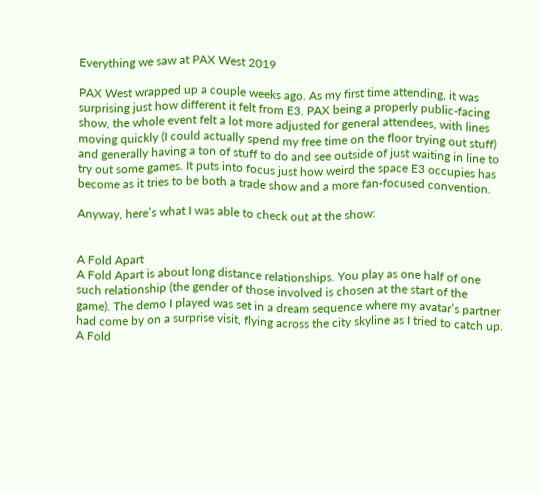Everything we saw at PAX West 2019

PAX West wrapped up a couple weeks ago. As my first time attending, it was surprising just how different it felt from E3. PAX being a properly public-facing show, the whole event felt a lot more adjusted for general attendees, with lines moving quickly (I could actually spend my free time on the floor trying out stuff) and generally having a ton of stuff to do and see outside of just waiting in line to try out some games. It puts into focus just how weird the space E3 occupies has become as it tries to be both a trade show and a more fan-focused convention.

Anyway, here’s what I was able to check out at the show:


A Fold Apart
A Fold Apart is about long distance relationships. You play as one half of one such relationship (the gender of those involved is chosen at the start of the game). The demo I played was set in a dream sequence where my avatar’s partner had come by on a surprise visit, flying across the city skyline as I tried to catch up. A Fold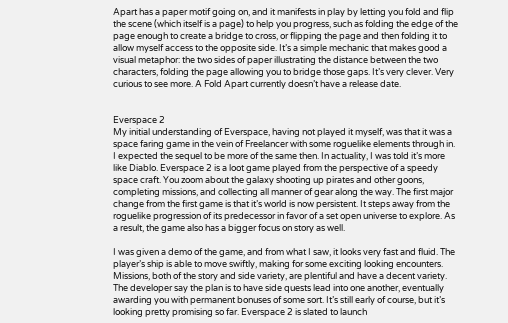Apart has a paper motif going on, and it manifests in play by letting you fold and flip the scene (which itself is a page) to help you progress, such as folding the edge of the page enough to create a bridge to cross, or flipping the page and then folding it to allow myself access to the opposite side. It’s a simple mechanic that makes good a visual metaphor: the two sides of paper illustrating the distance between the two characters, folding the page allowing you to bridge those gaps. It’s very clever. Very curious to see more. A Fold Apart currently doesn’t have a release date.


Everspace 2
My initial understanding of Everspace, having not played it myself, was that it was a space faring game in the vein of Freelancer with some roguelike elements through in. I expected the sequel to be more of the same then. In actuality, I was told it’s more like Diablo. Everspace 2 is a loot game played from the perspective of a speedy space craft. You zoom about the galaxy shooting up pirates and other goons, completing missions, and collecting all manner of gear along the way. The first major change from the first game is that it’s world is now persistent. It steps away from the roguelike progression of its predecessor in favor of a set open universe to explore. As a result, the game also has a bigger focus on story as well.

I was given a demo of the game, and from what I saw, it looks very fast and fluid. The player’s ship is able to move swiftly, making for some exciting looking encounters. Missions, both of the story and side variety, are plentiful and have a decent variety. The developer say the plan is to have side quests lead into one another, eventually awarding you with permanent bonuses of some sort. It’s still early of course, but it’s looking pretty promising so far. Everspace 2 is slated to launch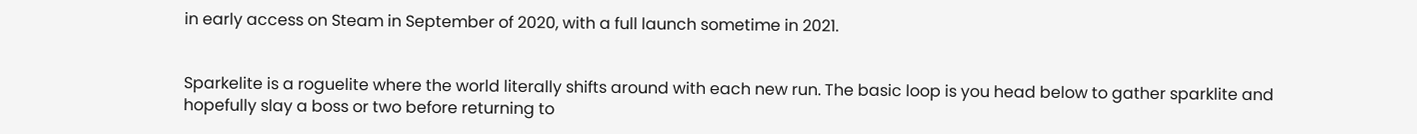in early access on Steam in September of 2020, with a full launch sometime in 2021.


Sparkelite is a roguelite where the world literally shifts around with each new run. The basic loop is you head below to gather sparklite and hopefully slay a boss or two before returning to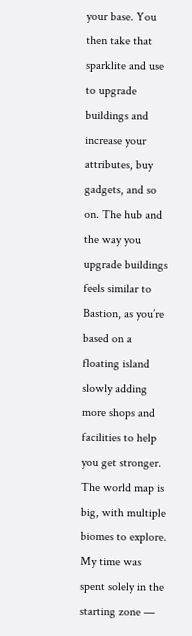your base. You then take that sparklite and use to upgrade buildings and increase your attributes, buy gadgets, and so on. The hub and the way you upgrade buildings feels similar to Bastion, as you’re based on a floating island slowly adding more shops and facilities to help you get stronger. The world map is big, with multiple biomes to explore. My time was spent solely in the starting zone —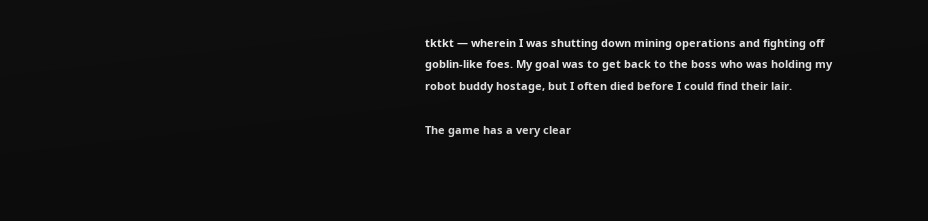tktkt — wherein I was shutting down mining operations and fighting off goblin-like foes. My goal was to get back to the boss who was holding my robot buddy hostage, but I often died before I could find their lair.

The game has a very clear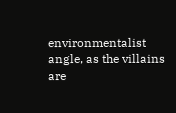environmentalist angle, as the villains are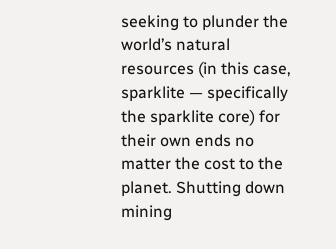seeking to plunder the world’s natural resources (in this case, sparklite — specifically the sparklite core) for their own ends no matter the cost to the planet. Shutting down mining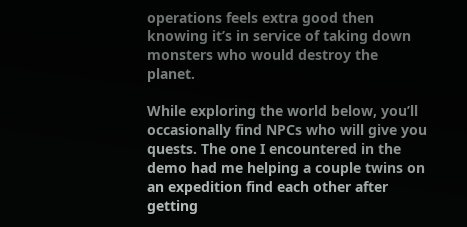operations feels extra good then knowing it’s in service of taking down monsters who would destroy the planet.

While exploring the world below, you’ll occasionally find NPCs who will give you quests. The one I encountered in the demo had me helping a couple twins on an expedition find each other after getting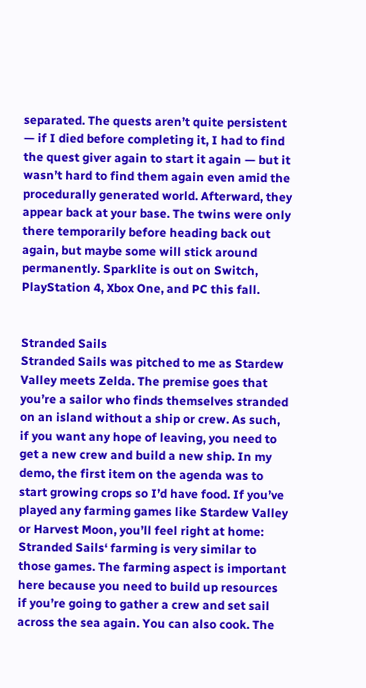separated. The quests aren’t quite persistent — if I died before completing it, I had to find the quest giver again to start it again — but it wasn’t hard to find them again even amid the procedurally generated world. Afterward, they appear back at your base. The twins were only there temporarily before heading back out again, but maybe some will stick around permanently. Sparklite is out on Switch, PlayStation 4, Xbox One, and PC this fall.


Stranded Sails
Stranded Sails was pitched to me as Stardew Valley meets Zelda. The premise goes that you’re a sailor who finds themselves stranded on an island without a ship or crew. As such, if you want any hope of leaving, you need to get a new crew and build a new ship. In my demo, the first item on the agenda was to start growing crops so I’d have food. If you’ve played any farming games like Stardew Valley or Harvest Moon, you’ll feel right at home: Stranded Sails‘ farming is very similar to those games. The farming aspect is important here because you need to build up resources if you’re going to gather a crew and set sail across the sea again. You can also cook. The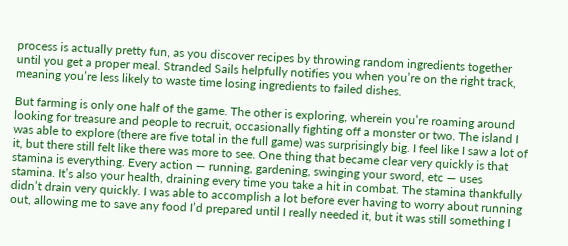process is actually pretty fun, as you discover recipes by throwing random ingredients together until you get a proper meal. Stranded Sails helpfully notifies you when you’re on the right track, meaning you’re less likely to waste time losing ingredients to failed dishes.

But farming is only one half of the game. The other is exploring, wherein you’re roaming around looking for treasure and people to recruit, occasionally fighting off a monster or two. The island I was able to explore (there are five total in the full game) was surprisingly big. I feel like I saw a lot of it, but there still felt like there was more to see. One thing that became clear very quickly is that stamina is everything. Every action — running, gardening, swinging your sword, etc — uses stamina. It’s also your health, draining every time you take a hit in combat. The stamina thankfully didn’t drain very quickly. I was able to accomplish a lot before ever having to worry about running out, allowing me to save any food I’d prepared until I really needed it, but it was still something I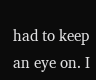had to keep an eye on. I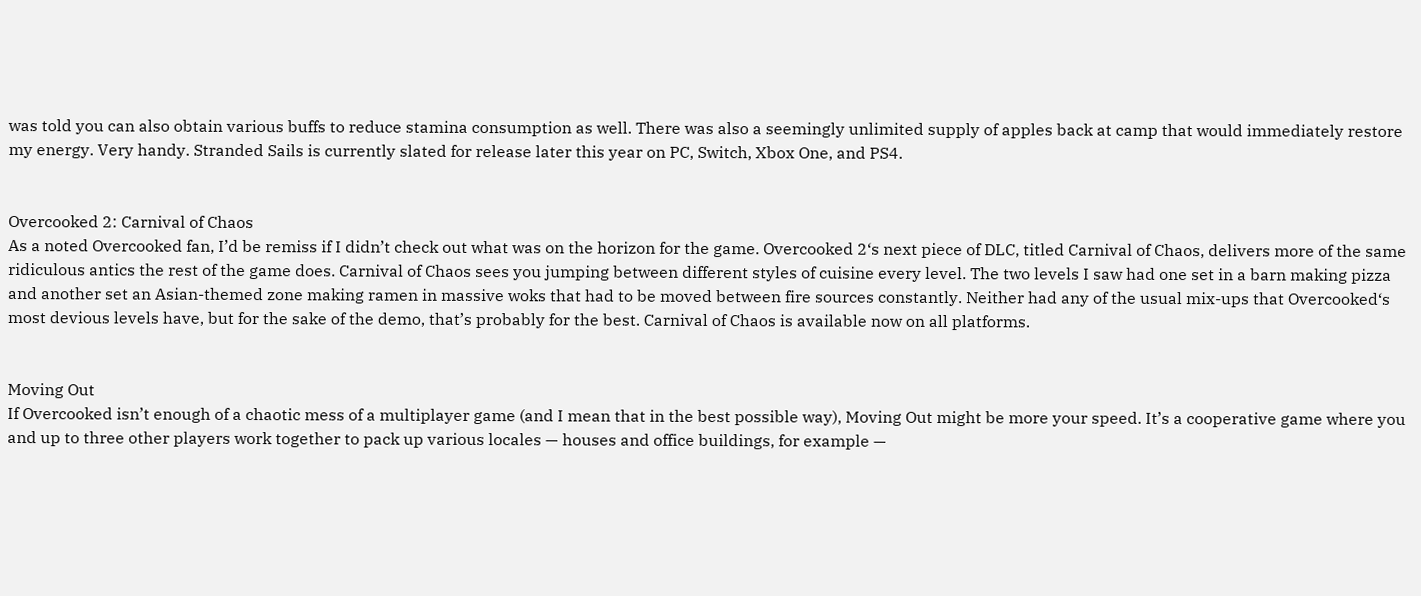was told you can also obtain various buffs to reduce stamina consumption as well. There was also a seemingly unlimited supply of apples back at camp that would immediately restore my energy. Very handy. Stranded Sails is currently slated for release later this year on PC, Switch, Xbox One, and PS4.


Overcooked 2: Carnival of Chaos
As a noted Overcooked fan, I’d be remiss if I didn’t check out what was on the horizon for the game. Overcooked 2‘s next piece of DLC, titled Carnival of Chaos, delivers more of the same ridiculous antics the rest of the game does. Carnival of Chaos sees you jumping between different styles of cuisine every level. The two levels I saw had one set in a barn making pizza and another set an Asian-themed zone making ramen in massive woks that had to be moved between fire sources constantly. Neither had any of the usual mix-ups that Overcooked‘s most devious levels have, but for the sake of the demo, that’s probably for the best. Carnival of Chaos is available now on all platforms.


Moving Out
If Overcooked isn’t enough of a chaotic mess of a multiplayer game (and I mean that in the best possible way), Moving Out might be more your speed. It’s a cooperative game where you and up to three other players work together to pack up various locales — houses and office buildings, for example —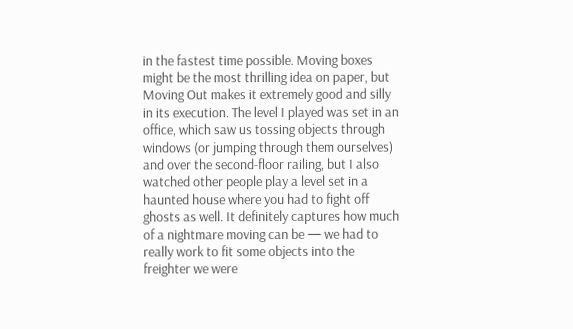in the fastest time possible. Moving boxes might be the most thrilling idea on paper, but Moving Out makes it extremely good and silly in its execution. The level I played was set in an office, which saw us tossing objects through windows (or jumping through them ourselves) and over the second-floor railing, but I also watched other people play a level set in a haunted house where you had to fight off ghosts as well. It definitely captures how much of a nightmare moving can be — we had to really work to fit some objects into the freighter we were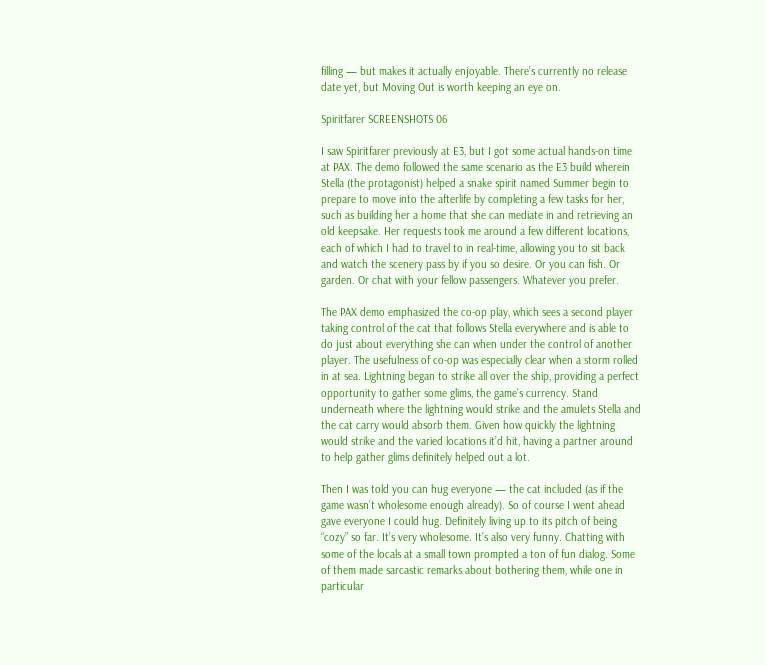filling — but makes it actually enjoyable. There’s currently no release date yet, but Moving Out is worth keeping an eye on.

Spiritfarer SCREENSHOTS 06

I saw Spiritfarer previously at E3, but I got some actual hands-on time at PAX. The demo followed the same scenario as the E3 build wherein Stella (the protagonist) helped a snake spirit named Summer begin to prepare to move into the afterlife by completing a few tasks for her, such as building her a home that she can mediate in and retrieving an old keepsake. Her requests took me around a few different locations, each of which I had to travel to in real-time, allowing you to sit back and watch the scenery pass by if you so desire. Or you can fish. Or garden. Or chat with your fellow passengers. Whatever you prefer.

The PAX demo emphasized the co-op play, which sees a second player taking control of the cat that follows Stella everywhere and is able to do just about everything she can when under the control of another player. The usefulness of co-op was especially clear when a storm rolled in at sea. Lightning began to strike all over the ship, providing a perfect opportunity to gather some glims, the game’s currency. Stand underneath where the lightning would strike and the amulets Stella and the cat carry would absorb them. Given how quickly the lightning would strike and the varied locations it’d hit, having a partner around to help gather glims definitely helped out a lot.

Then I was told you can hug everyone — the cat included (as if the game wasn’t wholesome enough already). So of course I went ahead gave everyone I could hug. Definitely living up to its pitch of being “cozy” so far. It’s very wholesome. It’s also very funny. Chatting with some of the locals at a small town prompted a ton of fun dialog. Some of them made sarcastic remarks about bothering them, while one in particular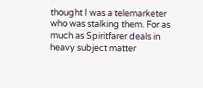thought I was a telemarketer who was stalking them. For as much as Spiritfarer deals in heavy subject matter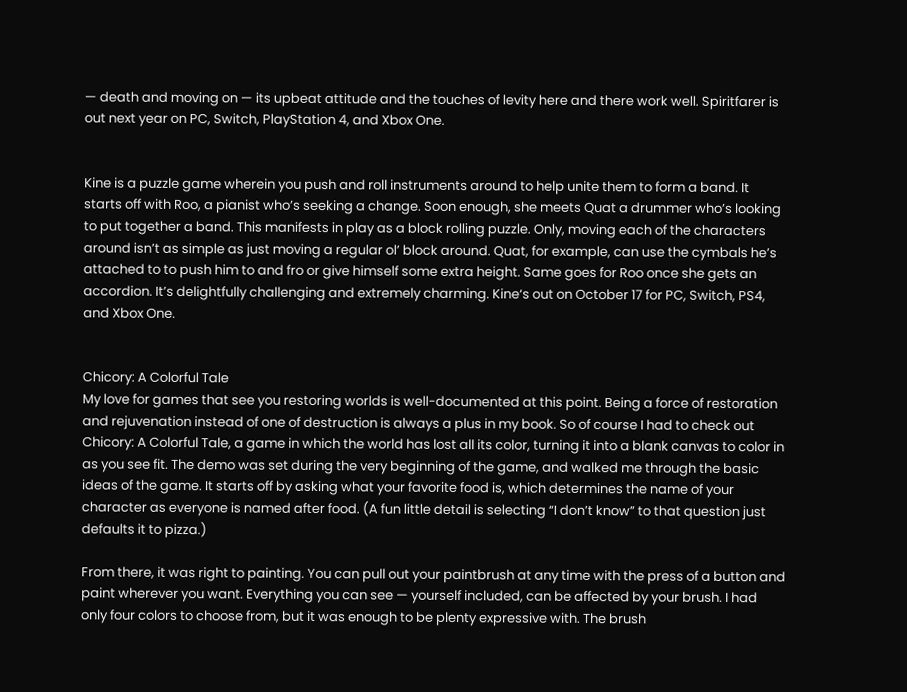— death and moving on — its upbeat attitude and the touches of levity here and there work well. Spiritfarer is out next year on PC, Switch, PlayStation 4, and Xbox One.


Kine is a puzzle game wherein you push and roll instruments around to help unite them to form a band. It starts off with Roo, a pianist who’s seeking a change. Soon enough, she meets Quat a drummer who’s looking to put together a band. This manifests in play as a block rolling puzzle. Only, moving each of the characters around isn’t as simple as just moving a regular ol’ block around. Quat, for example, can use the cymbals he’s attached to to push him to and fro or give himself some extra height. Same goes for Roo once she gets an accordion. It’s delightfully challenging and extremely charming. Kine‘s out on October 17 for PC, Switch, PS4, and Xbox One.


Chicory: A Colorful Tale
My love for games that see you restoring worlds is well-documented at this point. Being a force of restoration and rejuvenation instead of one of destruction is always a plus in my book. So of course I had to check out Chicory: A Colorful Tale, a game in which the world has lost all its color, turning it into a blank canvas to color in as you see fit. The demo was set during the very beginning of the game, and walked me through the basic ideas of the game. It starts off by asking what your favorite food is, which determines the name of your character as everyone is named after food. (A fun little detail is selecting “I don’t know” to that question just defaults it to pizza.)

From there, it was right to painting. You can pull out your paintbrush at any time with the press of a button and paint wherever you want. Everything you can see — yourself included, can be affected by your brush. I had only four colors to choose from, but it was enough to be plenty expressive with. The brush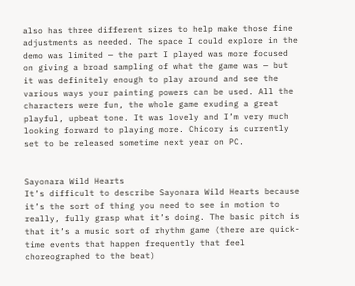also has three different sizes to help make those fine adjustments as needed. The space I could explore in the demo was limited — the part I played was more focused on giving a broad sampling of what the game was — but it was definitely enough to play around and see the various ways your painting powers can be used. All the characters were fun, the whole game exuding a great playful, upbeat tone. It was lovely and I’m very much looking forward to playing more. Chicory is currently set to be released sometime next year on PC.


Sayonara Wild Hearts
It’s difficult to describe Sayonara Wild Hearts because it’s the sort of thing you need to see in motion to really, fully grasp what it’s doing. The basic pitch is that it’s a music sort of rhythm game (there are quick-time events that happen frequently that feel choreographed to the beat)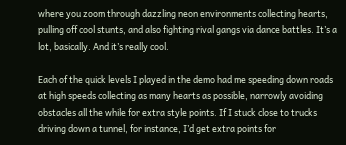where you zoom through dazzling neon environments collecting hearts, pulling off cool stunts, and also fighting rival gangs via dance battles. It’s a lot, basically. And it’s really cool.

Each of the quick levels I played in the demo had me speeding down roads at high speeds collecting as many hearts as possible, narrowly avoiding obstacles all the while for extra style points. If I stuck close to trucks driving down a tunnel, for instance, I’d get extra points for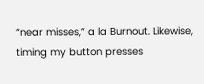“near misses,” a la Burnout. Likewise, timing my button presses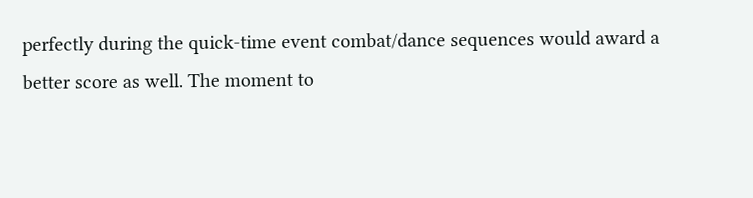perfectly during the quick-time event combat/dance sequences would award a better score as well. The moment to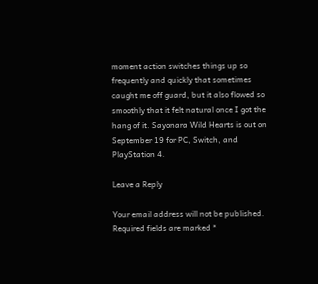moment action switches things up so frequently and quickly that sometimes caught me off guard, but it also flowed so smoothly that it felt natural once I got the hang of it. Sayonara Wild Hearts is out on September 19 for PC, Switch, and PlayStation 4.

Leave a Reply

Your email address will not be published. Required fields are marked *